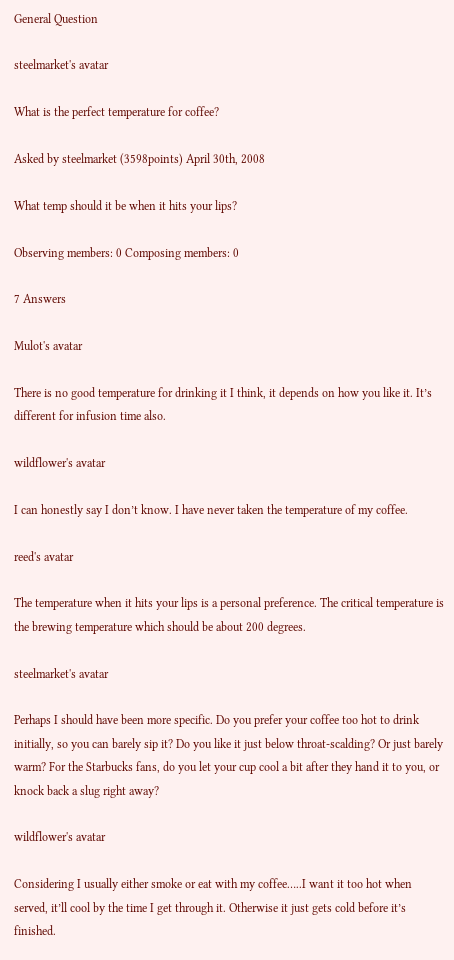General Question

steelmarket's avatar

What is the perfect temperature for coffee?

Asked by steelmarket (3598points) April 30th, 2008

What temp should it be when it hits your lips?

Observing members: 0 Composing members: 0

7 Answers

Mulot's avatar

There is no good temperature for drinking it I think, it depends on how you like it. It’s different for infusion time also.

wildflower's avatar

I can honestly say I don’t know. I have never taken the temperature of my coffee.

reed's avatar

The temperature when it hits your lips is a personal preference. The critical temperature is the brewing temperature which should be about 200 degrees.

steelmarket's avatar

Perhaps I should have been more specific. Do you prefer your coffee too hot to drink initially, so you can barely sip it? Do you like it just below throat-scalding? Or just barely warm? For the Starbucks fans, do you let your cup cool a bit after they hand it to you, or knock back a slug right away?

wildflower's avatar

Considering I usually either smoke or eat with my coffee…..I want it too hot when served, it’ll cool by the time I get through it. Otherwise it just gets cold before it’s finished.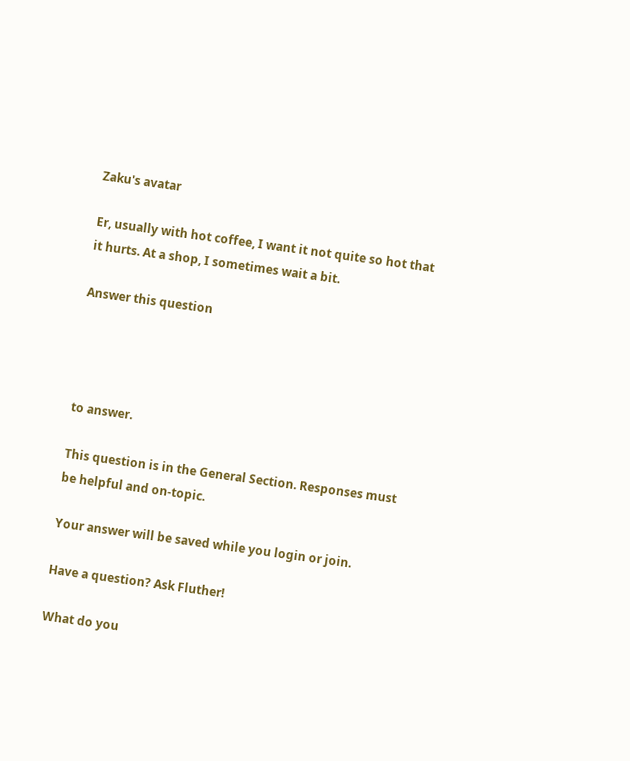Zaku's avatar

Er, usually with hot coffee, I want it not quite so hot that it hurts. At a shop, I sometimes wait a bit.

Answer this question




to answer.

This question is in the General Section. Responses must be helpful and on-topic.

Your answer will be saved while you login or join.

Have a question? Ask Fluther!

What do you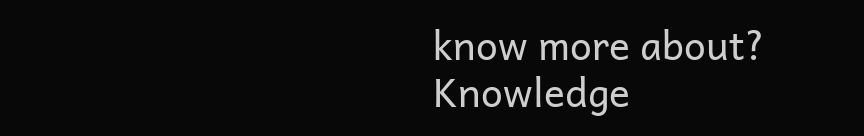know more about?
Knowledge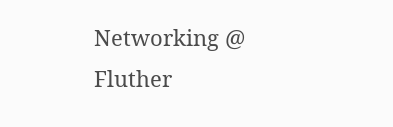Networking @ Fluther